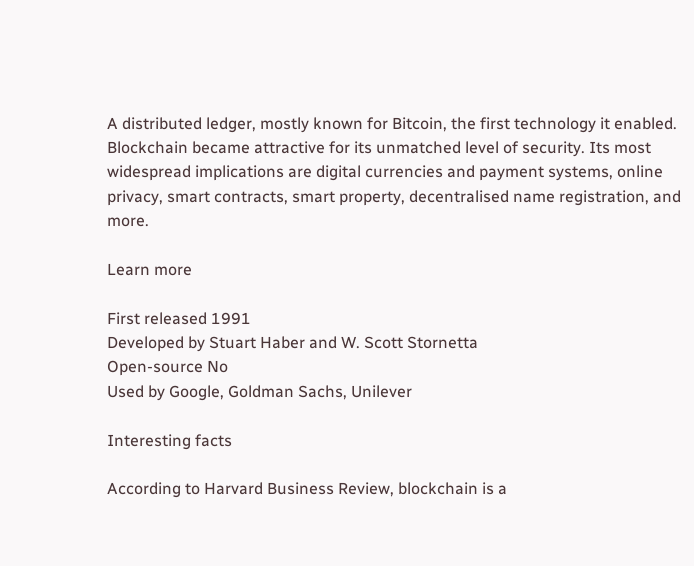A distributed ledger, mostly known for Bitcoin, the first technology it enabled. Blockchain became attractive for its unmatched level of security. Its most widespread implications are digital currencies and payment systems, online privacy, smart contracts, smart property, decentralised name registration, and more.

Learn more

First released 1991
Developed by Stuart Haber and W. Scott Stornetta
Open-source No
Used by Google, Goldman Sachs, Unilever

Interesting facts

According to Harvard Business Review, blockchain is a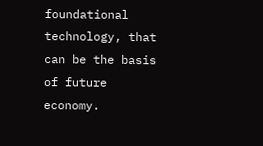foundational technology, that can be the basis of future economy.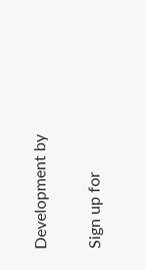Development by

Sign up for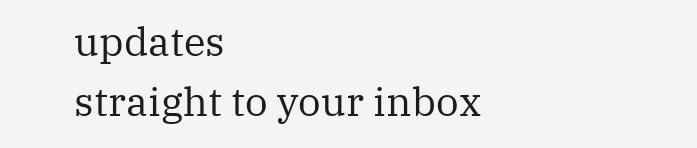updates
straight to your inbox